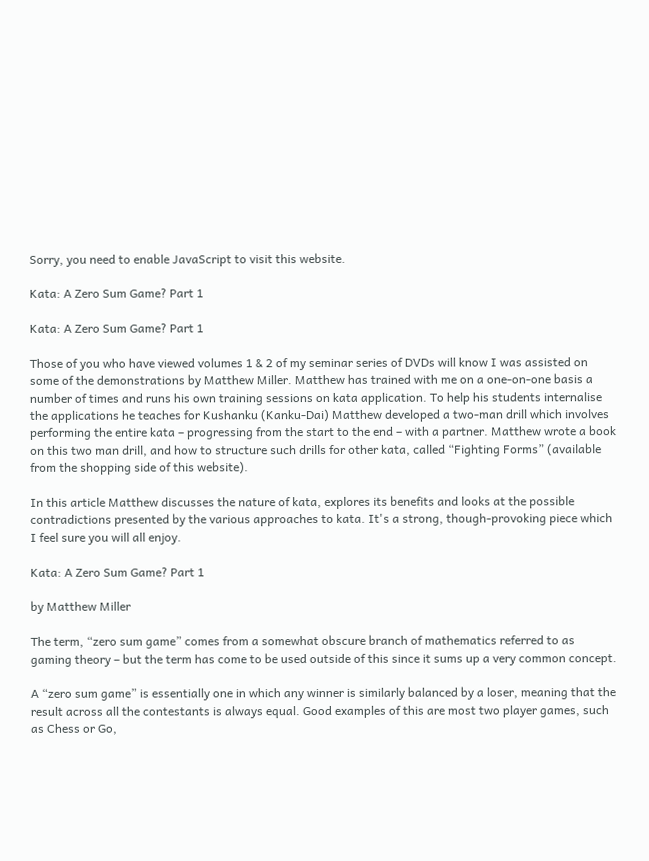Sorry, you need to enable JavaScript to visit this website.

Kata: A Zero Sum Game? Part 1

Kata: A Zero Sum Game? Part 1

Those of you who have viewed volumes 1 & 2 of my seminar series of DVDs will know I was assisted on some of the demonstrations by Matthew Miller. Matthew has trained with me on a one-on-one basis a number of times and runs his own training sessions on kata application. To help his students internalise the applications he teaches for Kushanku (Kanku-Dai) Matthew developed a two-man drill which involves performing the entire kata – progressing from the start to the end – with a partner. Matthew wrote a book on this two man drill, and how to structure such drills for other kata, called “Fighting Forms” (available from the shopping side of this website).

In this article Matthew discusses the nature of kata, explores its benefits and looks at the possible contradictions presented by the various approaches to kata. It's a strong, though-provoking piece which I feel sure you will all enjoy.

Kata: A Zero Sum Game? Part 1

by Matthew Miller

The term, “zero sum game” comes from a somewhat obscure branch of mathematics referred to as gaming theory – but the term has come to be used outside of this since it sums up a very common concept.

A “zero sum game” is essentially one in which any winner is similarly balanced by a loser, meaning that the result across all the contestants is always equal. Good examples of this are most two player games, such as Chess or Go,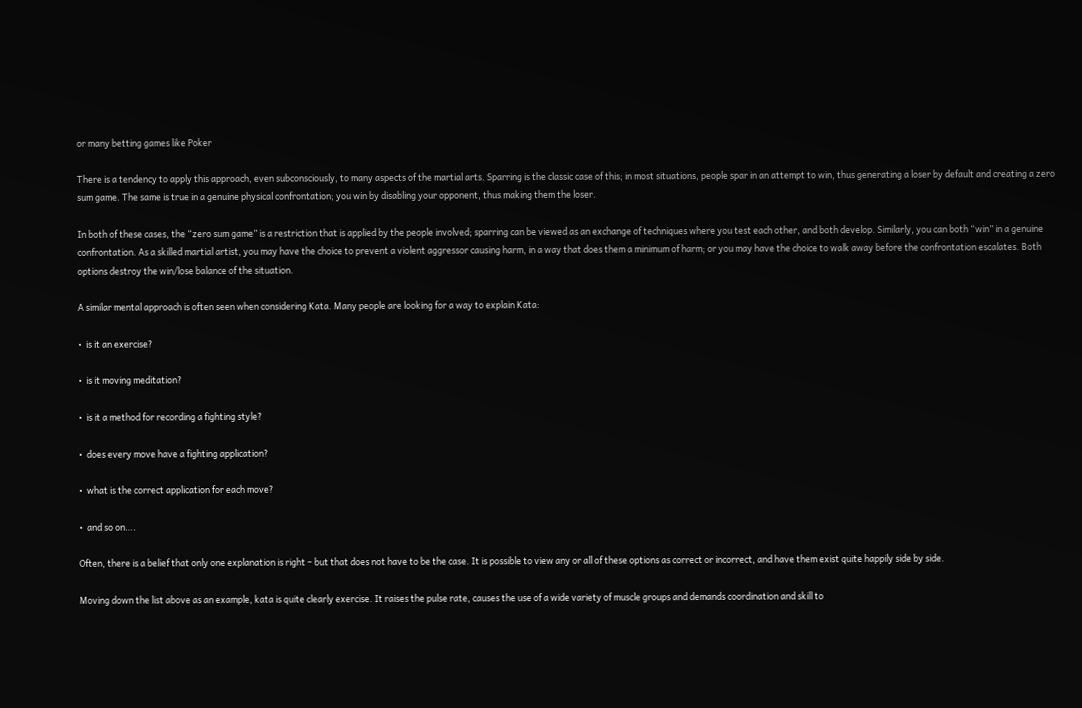or many betting games like Poker

There is a tendency to apply this approach, even subconsciously, to many aspects of the martial arts. Sparring is the classic case of this; in most situations, people spar in an attempt to win, thus generating a loser by default and creating a zero sum game. The same is true in a genuine physical confrontation; you win by disabling your opponent, thus making them the loser.

In both of these cases, the “zero sum game” is a restriction that is applied by the people involved; sparring can be viewed as an exchange of techniques where you test each other, and both develop. Similarly, you can both “win” in a genuine confrontation. As a skilled martial artist, you may have the choice to prevent a violent aggressor causing harm, in a way that does them a minimum of harm; or you may have the choice to walk away before the confrontation escalates. Both options destroy the win/lose balance of the situation.

A similar mental approach is often seen when considering Kata. Many people are looking for a way to explain Kata:

•  is it an exercise?

•  is it moving meditation?

•  is it a method for recording a fighting style?

•  does every move have a fighting application?

•  what is the correct application for each move?

•  and so on….

Often, there is a belief that only one explanation is right – but that does not have to be the case. It is possible to view any or all of these options as correct or incorrect, and have them exist quite happily side by side.

Moving down the list above as an example, kata is quite clearly exercise. It raises the pulse rate, causes the use of a wide variety of muscle groups and demands coordination and skill to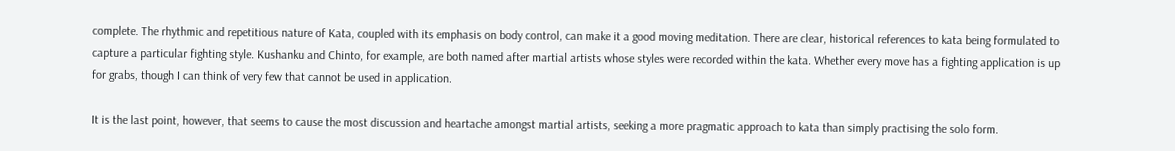complete. The rhythmic and repetitious nature of Kata, coupled with its emphasis on body control, can make it a good moving meditation. There are clear, historical references to kata being formulated to capture a particular fighting style. Kushanku and Chinto, for example, are both named after martial artists whose styles were recorded within the kata. Whether every move has a fighting application is up for grabs, though I can think of very few that cannot be used in application.

It is the last point, however, that seems to cause the most discussion and heartache amongst martial artists, seeking a more pragmatic approach to kata than simply practising the solo form.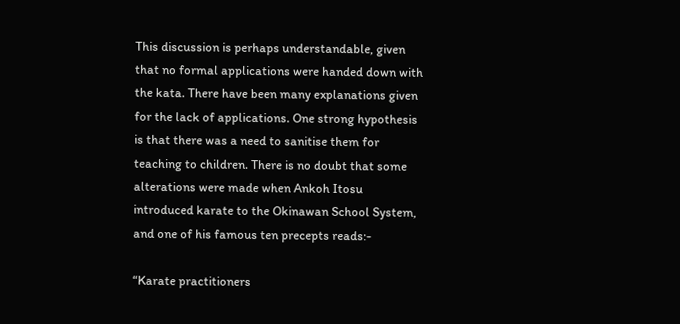This discussion is perhaps understandable, given that no formal applications were handed down with the kata. There have been many explanations given for the lack of applications. One strong hypothesis is that there was a need to sanitise them for teaching to children. There is no doubt that some alterations were made when Ankoh Itosu introduced karate to the Okinawan School System, and one of his famous ten precepts reads:-

“Karate practitioners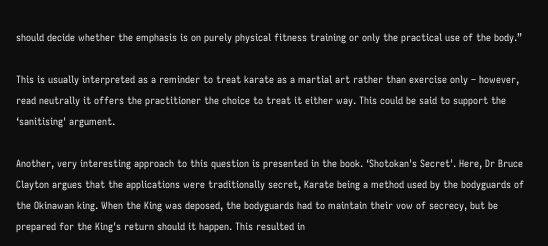should decide whether the emphasis is on purely physical fitness training or only the practical use of the body.”

This is usually interpreted as a reminder to treat karate as a martial art rather than exercise only – however, read neutrally it offers the practitioner the choice to treat it either way. This could be said to support the ‘sanitising' argument.

Another, very interesting approach to this question is presented in the book. ‘Shotokan's Secret'. Here, Dr Bruce Clayton argues that the applications were traditionally secret, Karate being a method used by the bodyguards of the Okinawan king. When the King was deposed, the bodyguards had to maintain their vow of secrecy, but be prepared for the King's return should it happen. This resulted in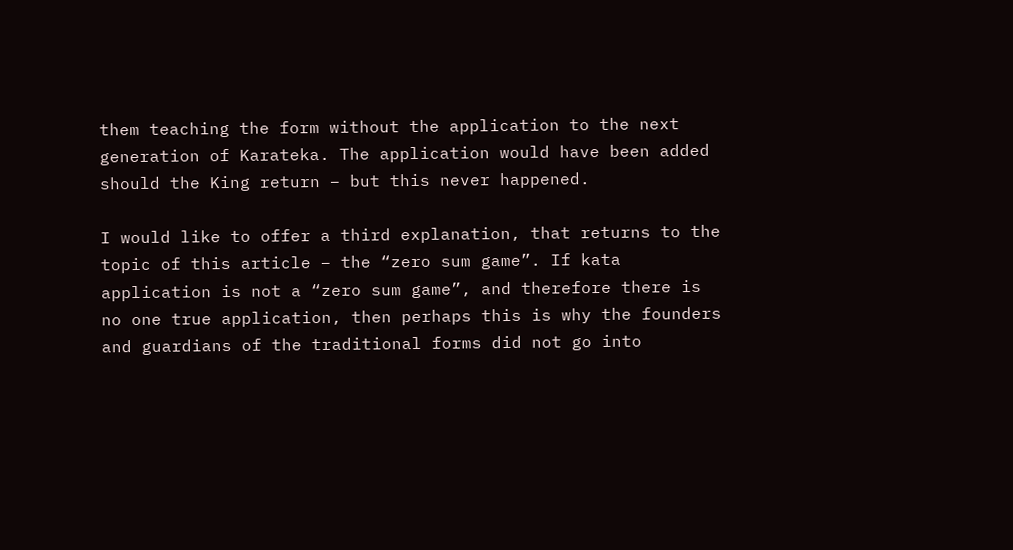them teaching the form without the application to the next generation of Karateka. The application would have been added should the King return – but this never happened.

I would like to offer a third explanation, that returns to the topic of this article – the “zero sum game”. If kata application is not a “zero sum game”, and therefore there is no one true application, then perhaps this is why the founders and guardians of the traditional forms did not go into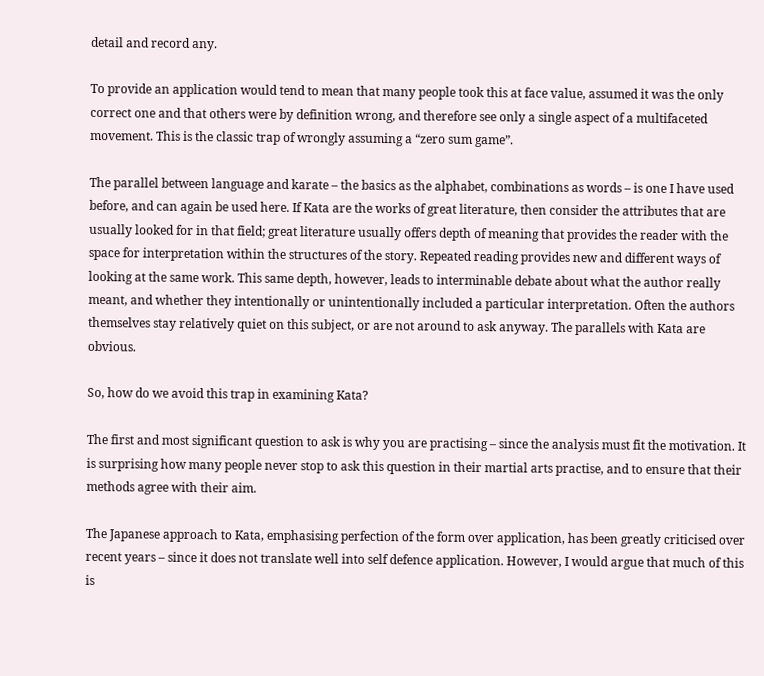detail and record any.

To provide an application would tend to mean that many people took this at face value, assumed it was the only correct one and that others were by definition wrong, and therefore see only a single aspect of a multifaceted movement. This is the classic trap of wrongly assuming a “zero sum game”.

The parallel between language and karate – the basics as the alphabet, combinations as words – is one I have used before, and can again be used here. If Kata are the works of great literature, then consider the attributes that are usually looked for in that field; great literature usually offers depth of meaning that provides the reader with the space for interpretation within the structures of the story. Repeated reading provides new and different ways of looking at the same work. This same depth, however, leads to interminable debate about what the author really meant, and whether they intentionally or unintentionally included a particular interpretation. Often the authors themselves stay relatively quiet on this subject, or are not around to ask anyway. The parallels with Kata are obvious.

So, how do we avoid this trap in examining Kata?

The first and most significant question to ask is why you are practising – since the analysis must fit the motivation. It is surprising how many people never stop to ask this question in their martial arts practise, and to ensure that their methods agree with their aim.

The Japanese approach to Kata, emphasising perfection of the form over application, has been greatly criticised over recent years – since it does not translate well into self defence application. However, I would argue that much of this is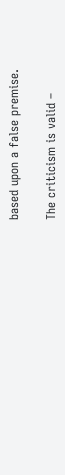based upon a false premise.

The criticism is valid –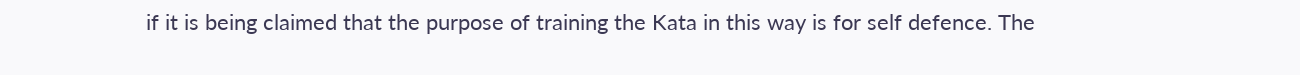if it is being claimed that the purpose of training the Kata in this way is for self defence. The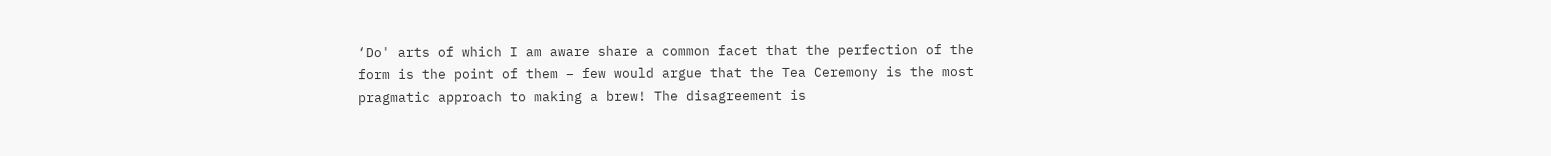‘Do' arts of which I am aware share a common facet that the perfection of the form is the point of them – few would argue that the Tea Ceremony is the most pragmatic approach to making a brew! The disagreement is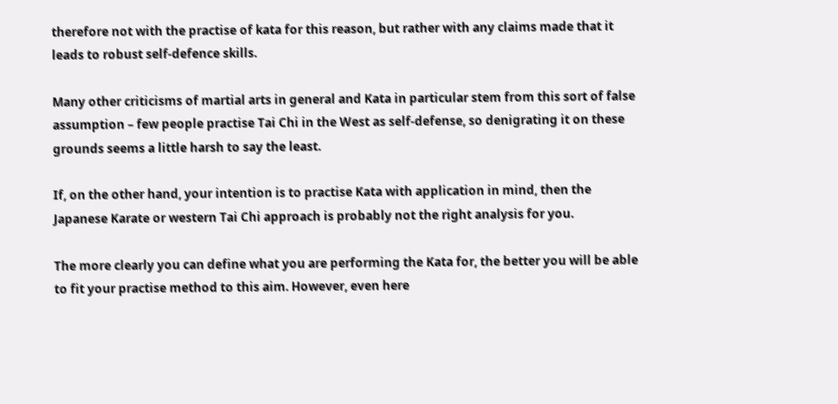therefore not with the practise of kata for this reason, but rather with any claims made that it leads to robust self-defence skills.

Many other criticisms of martial arts in general and Kata in particular stem from this sort of false assumption – few people practise Tai Chi in the West as self-defense, so denigrating it on these grounds seems a little harsh to say the least.

If, on the other hand, your intention is to practise Kata with application in mind, then the Japanese Karate or western Tai Chi approach is probably not the right analysis for you.

The more clearly you can define what you are performing the Kata for, the better you will be able to fit your practise method to this aim. However, even here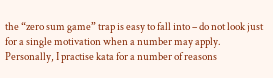the “zero sum game” trap is easy to fall into – do not look just for a single motivation when a number may apply. Personally, I practise kata for a number of reasons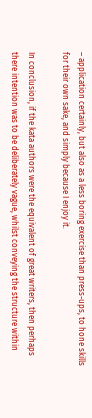– application certainly, but also as a less boring exercise than press-ups, to hone skills for their own sake, and simply because I enjoy it.

In conclusion, if the kata authors were the equivalent of great writers, then perhaps there intention was to be deliberately vague, whilst conveying the structure within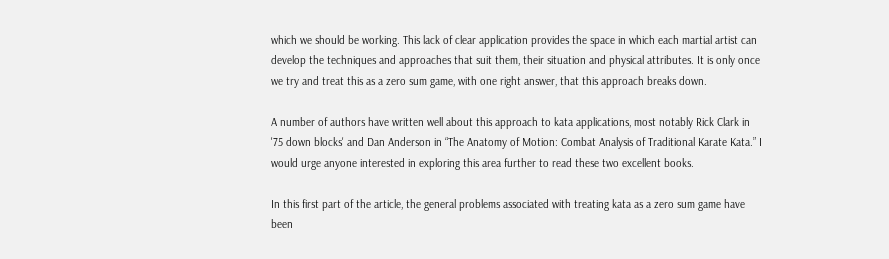which we should be working. This lack of clear application provides the space in which each martial artist can develop the techniques and approaches that suit them, their situation and physical attributes. It is only once we try and treat this as a zero sum game, with one right answer, that this approach breaks down.

A number of authors have written well about this approach to kata applications, most notably Rick Clark in '75 down blocks' and Dan Anderson in “The Anatomy of Motion: Combat Analysis of Traditional Karate Kata.” I would urge anyone interested in exploring this area further to read these two excellent books.

In this first part of the article, the general problems associated with treating kata as a zero sum game have been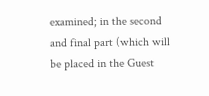examined; in the second and final part (which will be placed in the Guest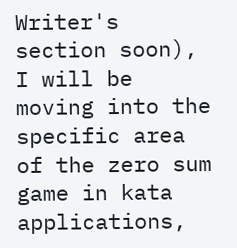Writer's section soon), I will be moving into the specific area of the zero sum game in kata applications,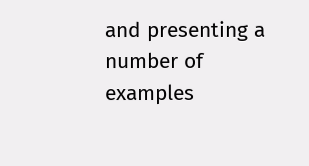and presenting a number of examples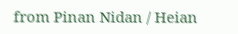from Pinan Nidan / Heian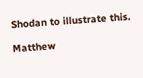Shodan to illustrate this.

Matthew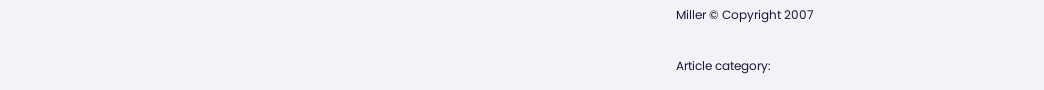Miller © Copyright 2007

Article category: